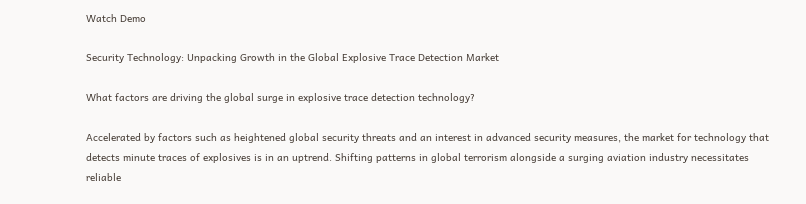Watch Demo

Security Technology: Unpacking Growth in the Global Explosive Trace Detection Market

What factors are driving the global surge in explosive trace detection technology?

Accelerated by factors such as heightened global security threats and an interest in advanced security measures, the market for technology that detects minute traces of explosives is in an uptrend. Shifting patterns in global terrorism alongside a surging aviation industry necessitates reliable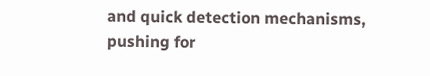and quick detection mechanisms, pushing for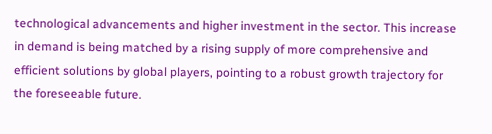technological advancements and higher investment in the sector. This increase in demand is being matched by a rising supply of more comprehensive and efficient solutions by global players, pointing to a robust growth trajectory for the foreseeable future.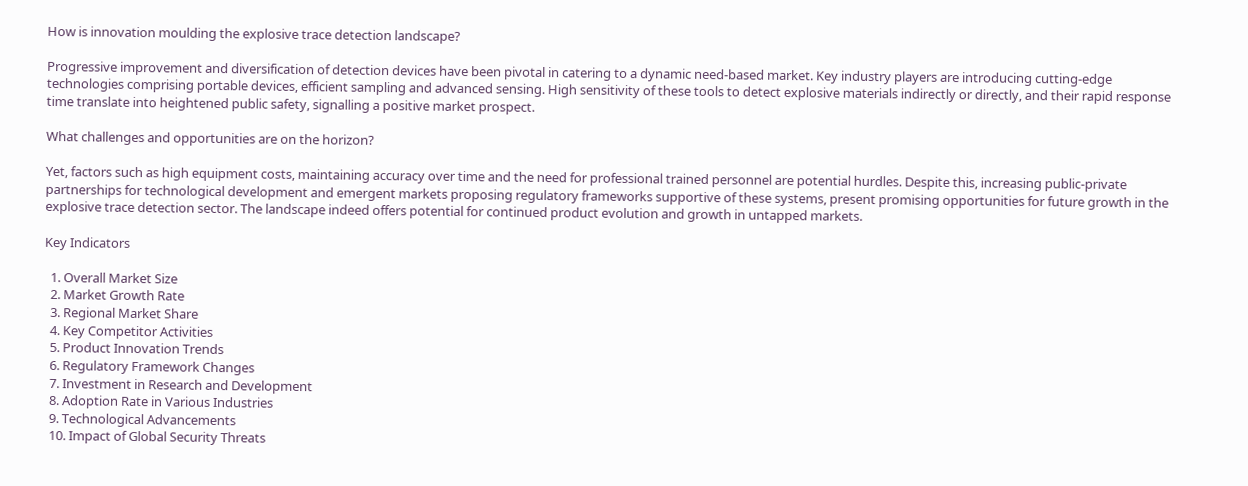How is innovation moulding the explosive trace detection landscape?

Progressive improvement and diversification of detection devices have been pivotal in catering to a dynamic need-based market. Key industry players are introducing cutting-edge technologies comprising portable devices, efficient sampling and advanced sensing. High sensitivity of these tools to detect explosive materials indirectly or directly, and their rapid response time translate into heightened public safety, signalling a positive market prospect.

What challenges and opportunities are on the horizon?

Yet, factors such as high equipment costs, maintaining accuracy over time and the need for professional trained personnel are potential hurdles. Despite this, increasing public-private partnerships for technological development and emergent markets proposing regulatory frameworks supportive of these systems, present promising opportunities for future growth in the explosive trace detection sector. The landscape indeed offers potential for continued product evolution and growth in untapped markets.

Key Indicators

  1. Overall Market Size
  2. Market Growth Rate
  3. Regional Market Share
  4. Key Competitor Activities
  5. Product Innovation Trends
  6. Regulatory Framework Changes
  7. Investment in Research and Development
  8. Adoption Rate in Various Industries
  9. Technological Advancements
  10. Impact of Global Security Threats